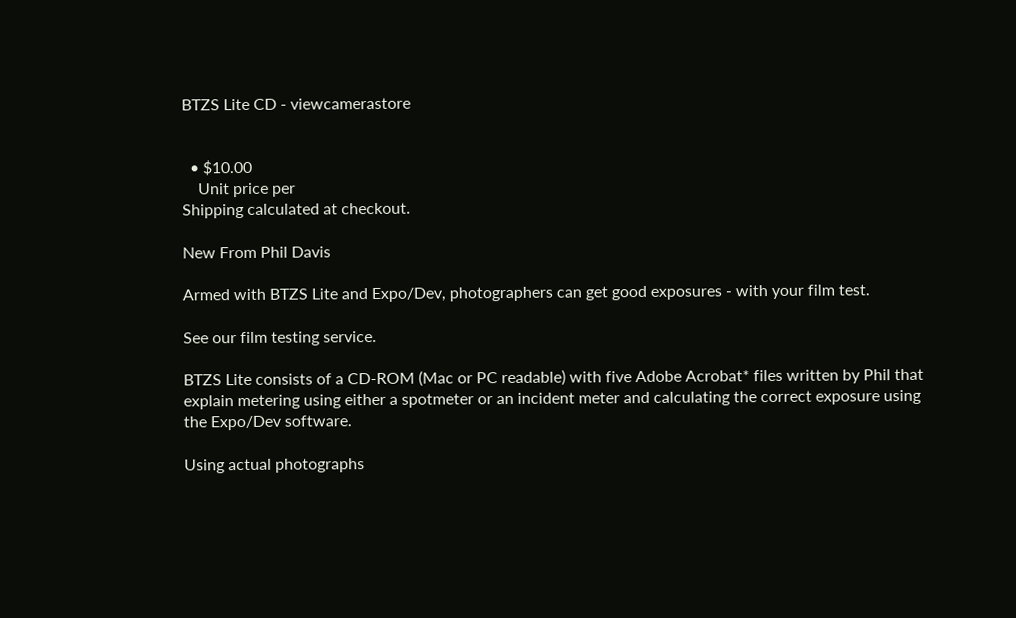BTZS Lite CD - viewcamerastore


  • $10.00
    Unit price per
Shipping calculated at checkout.

New From Phil Davis

Armed with BTZS Lite and Expo/Dev, photographers can get good exposures - with your film test.

See our film testing service.

BTZS Lite consists of a CD-ROM (Mac or PC readable) with five Adobe Acrobat* files written by Phil that explain metering using either a spotmeter or an incident meter and calculating the correct exposure using the Expo/Dev software.

Using actual photographs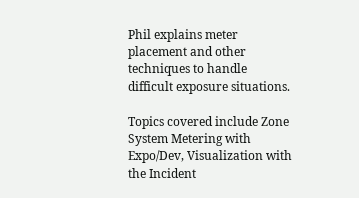Phil explains meter placement and other techniques to handle difficult exposure situations.

Topics covered include Zone System Metering with Expo/Dev, Visualization with the Incident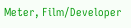Meter, Film/Developer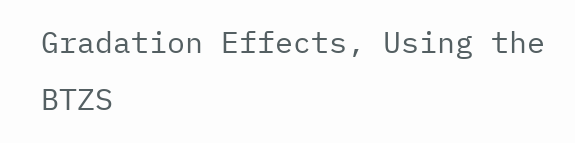Gradation Effects, Using the BTZS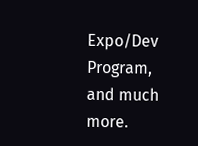Expo/Dev Program, and much more.